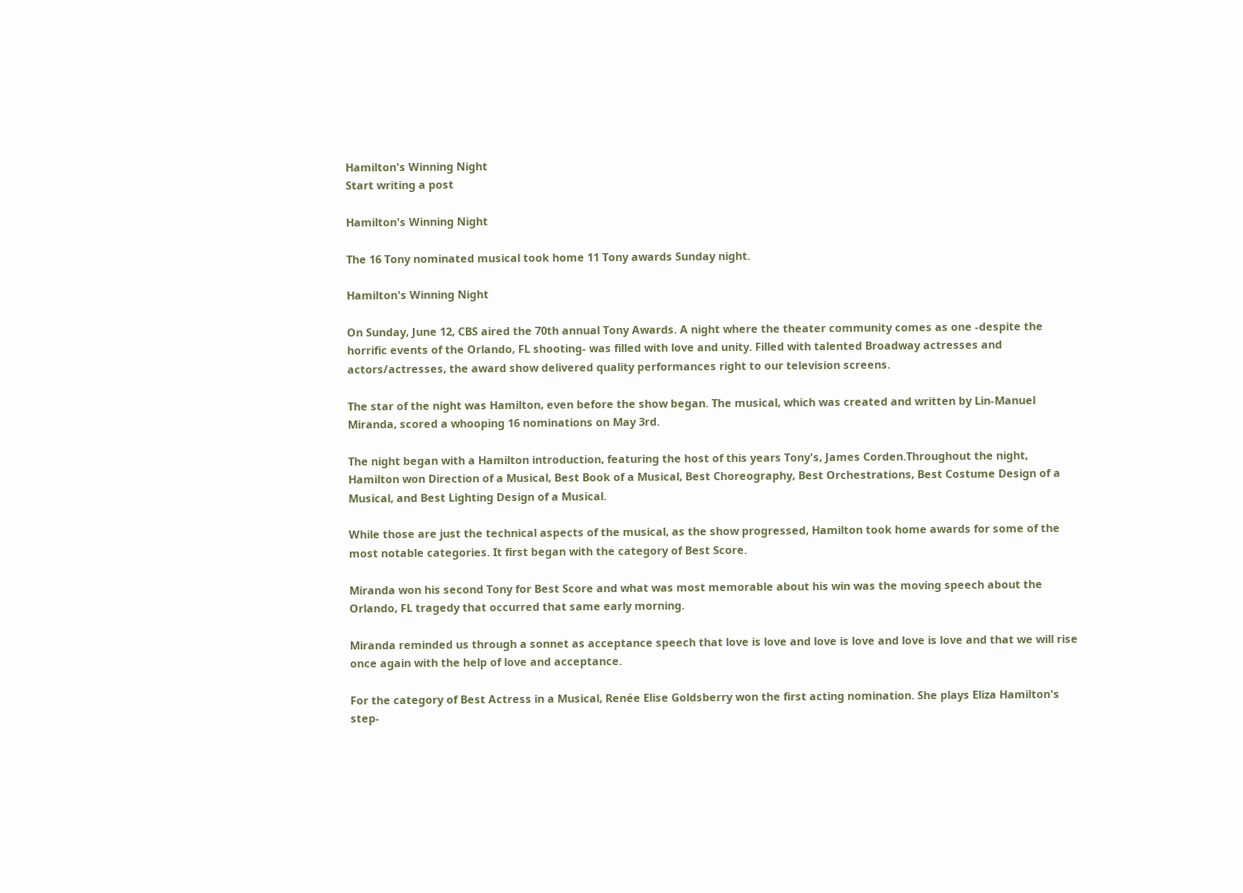Hamilton's Winning Night
Start writing a post

Hamilton's Winning Night

The 16 Tony nominated musical took home 11 Tony awards Sunday night.

Hamilton's Winning Night

On Sunday, June 12, CBS aired the 70th annual Tony Awards. A night where the theater community comes as one -despite the horrific events of the Orlando, FL shooting- was filled with love and unity. Filled with talented Broadway actresses and actors/actresses, the award show delivered quality performances right to our television screens.

The star of the night was Hamilton, even before the show began. The musical, which was created and written by Lin-Manuel Miranda, scored a whooping 16 nominations on May 3rd.

The night began with a Hamilton introduction, featuring the host of this years Tony's, James Corden.Throughout the night, Hamilton won Direction of a Musical, Best Book of a Musical, Best Choreography, Best Orchestrations, Best Costume Design of a Musical, and Best Lighting Design of a Musical.

While those are just the technical aspects of the musical, as the show progressed, Hamilton took home awards for some of the most notable categories. It first began with the category of Best Score.

Miranda won his second Tony for Best Score and what was most memorable about his win was the moving speech about the Orlando, FL tragedy that occurred that same early morning.

Miranda reminded us through a sonnet as acceptance speech that love is love and love is love and love is love and that we will rise once again with the help of love and acceptance.

For the category of Best Actress in a Musical, Renée Elise Goldsberry won the first acting nomination. She plays Eliza Hamilton's step-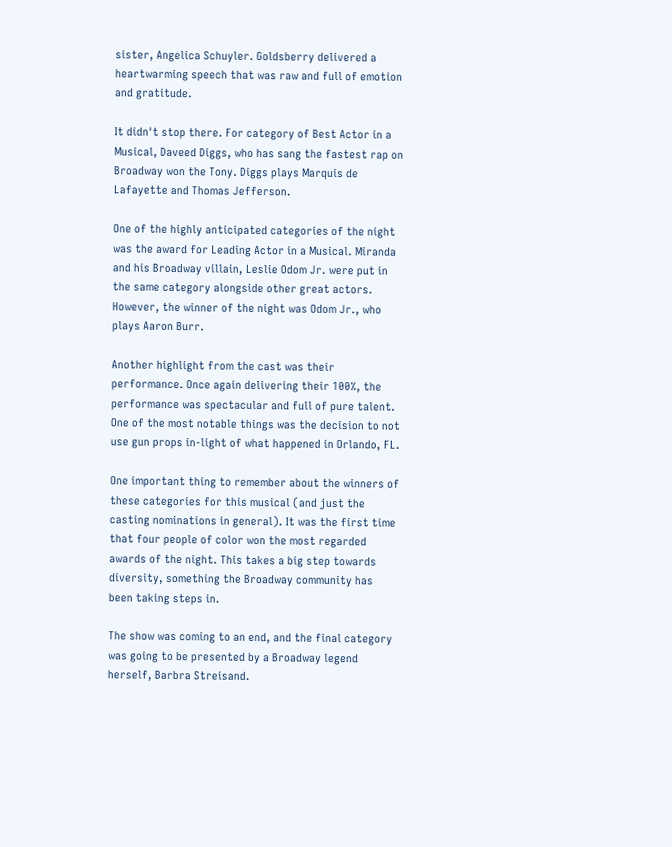sister, Angelica Schuyler. Goldsberry delivered a heartwarming speech that was raw and full of emotion and gratitude.

It didn't stop there. For category of Best Actor in a Musical, Daveed Diggs, who has sang the fastest rap on Broadway won the Tony. Diggs plays Marquis de Lafayette and Thomas Jefferson.

One of the highly anticipated categories of the night was the award for Leading Actor in a Musical. Miranda and his Broadway villain, Leslie Odom Jr. were put in the same category alongside other great actors. However, the winner of the night was Odom Jr., who plays Aaron Burr.

Another highlight from the cast was their performance. Once again delivering their 100%, the performance was spectacular and full of pure talent. One of the most notable things was the decision to not use gun props in-light of what happened in Orlando, FL.

One important thing to remember about the winners of these categories for this musical (and just the casting nominations in general). It was the first time that four people of color won the most regarded awards of the night. This takes a big step towards diversity, something the Broadway community has been taking steps in.

The show was coming to an end, and the final category was going to be presented by a Broadway legend herself, Barbra Streisand.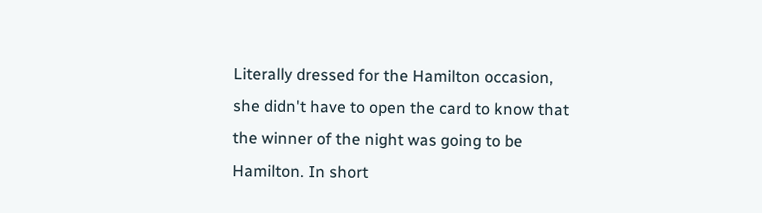Literally dressed for the Hamilton occasion, she didn't have to open the card to know that the winner of the night was going to be Hamilton. In short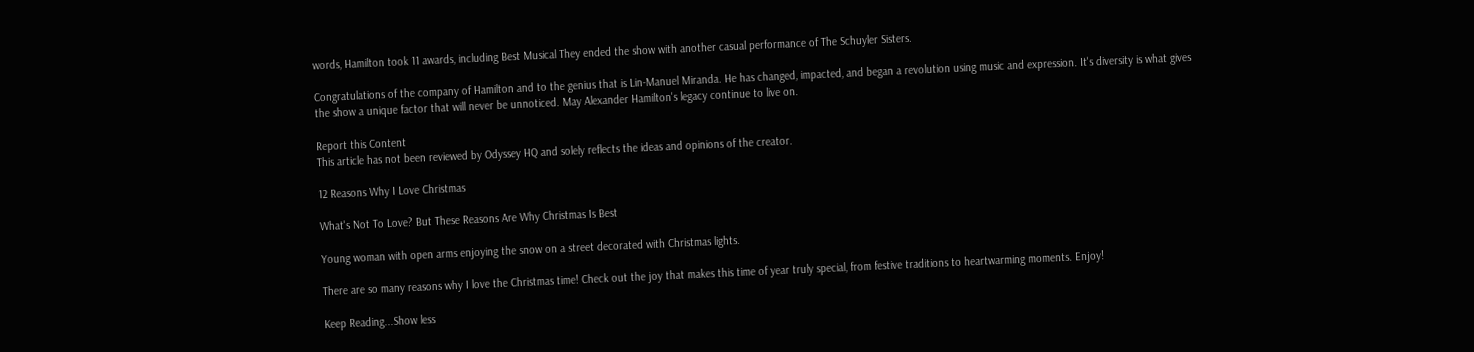words, Hamilton took 11 awards, including Best Musical They ended the show with another casual performance of The Schuyler Sisters.

Congratulations of the company of Hamilton and to the genius that is Lin-Manuel Miranda. He has changed, impacted, and began a revolution using music and expression. It's diversity is what gives the show a unique factor that will never be unnoticed. May Alexander Hamilton's legacy continue to live on.

Report this Content
This article has not been reviewed by Odyssey HQ and solely reflects the ideas and opinions of the creator.

12 Reasons Why I Love Christmas

What's Not To Love? But These Reasons Are Why Christmas Is Best

Young woman with open arms enjoying the snow on a street decorated with Christmas lights.

There are so many reasons why I love the Christmas time! Check out the joy that makes this time of year truly special, from festive traditions to heartwarming moments. Enjoy!

Keep Reading...Show less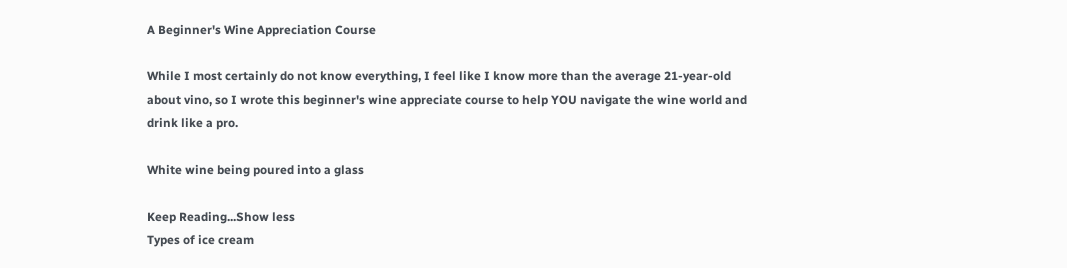A Beginner's Wine Appreciation Course

While I most certainly do not know everything, I feel like I know more than the average 21-year-old about vino, so I wrote this beginner's wine appreciate course to help YOU navigate the wine world and drink like a pro.

White wine being poured into a glass

Keep Reading...Show less
Types of ice cream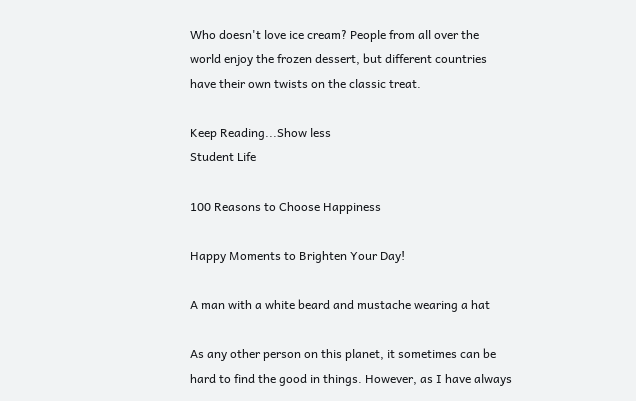Who doesn't love ice cream? People from all over the world enjoy the frozen dessert, but different countries have their own twists on the classic treat.

Keep Reading...Show less
Student Life

100 Reasons to Choose Happiness

Happy Moments to Brighten Your Day!

A man with a white beard and mustache wearing a hat

As any other person on this planet, it sometimes can be hard to find the good in things. However, as I have always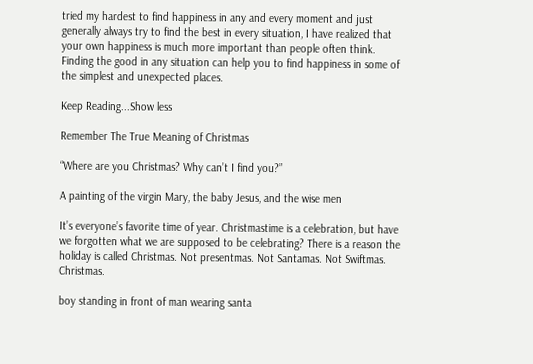tried my hardest to find happiness in any and every moment and just generally always try to find the best in every situation, I have realized that your own happiness is much more important than people often think. Finding the good in any situation can help you to find happiness in some of the simplest and unexpected places.

Keep Reading...Show less

Remember The True Meaning of Christmas

“Where are you Christmas? Why can’t I find you?”

A painting of the virgin Mary, the baby Jesus, and the wise men

It’s everyone’s favorite time of year. Christmastime is a celebration, but have we forgotten what we are supposed to be celebrating? There is a reason the holiday is called Christmas. Not presentmas. Not Santamas. Not Swiftmas. Christmas.

boy standing in front of man wearing santa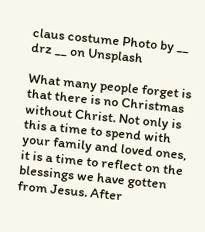claus costume Photo by __ drz __ on Unsplash

What many people forget is that there is no Christmas without Christ. Not only is this a time to spend with your family and loved ones, it is a time to reflect on the blessings we have gotten from Jesus. After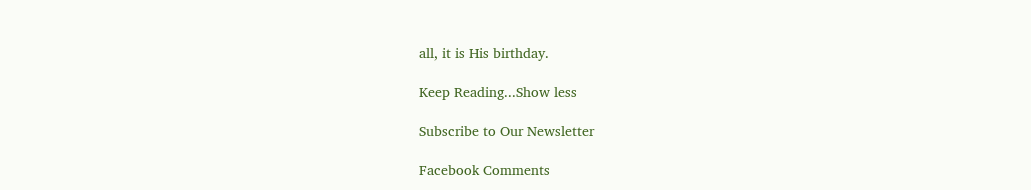all, it is His birthday.

Keep Reading...Show less

Subscribe to Our Newsletter

Facebook Comments